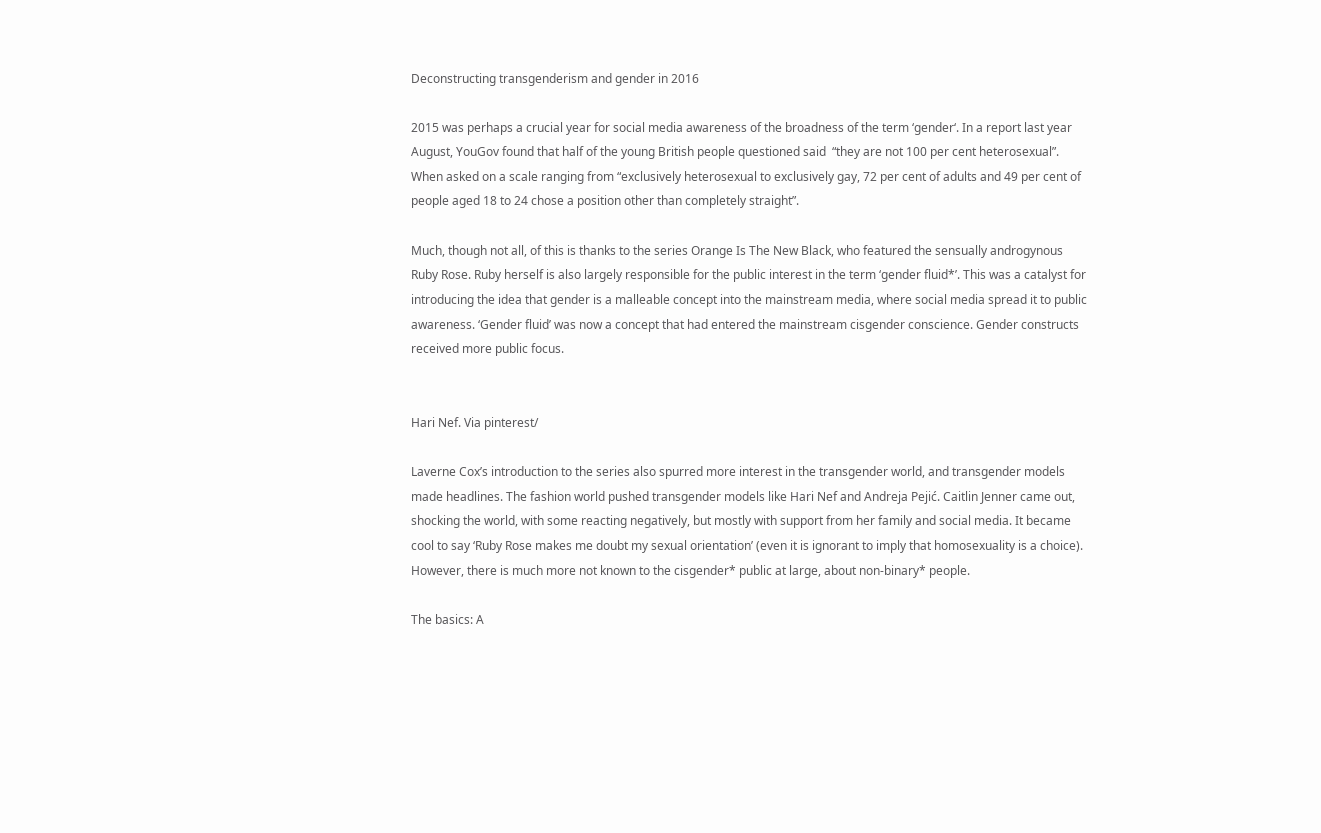Deconstructing transgenderism and gender in 2016

2015 was perhaps a crucial year for social media awareness of the broadness of the term ‘gender‘. In a report last year August, YouGov found that half of the young British people questioned said  “they are not 100 per cent heterosexual”. When asked on a scale ranging from “exclusively heterosexual to exclusively gay, 72 per cent of adults and 49 per cent of people aged 18 to 24 chose a position other than completely straight”.

Much, though not all, of this is thanks to the series Orange Is The New Black, who featured the sensually androgynous Ruby Rose. Ruby herself is also largely responsible for the public interest in the term ‘gender fluid*’. This was a catalyst for introducing the idea that gender is a malleable concept into the mainstream media, where social media spread it to public awareness. ‘Gender fluid’ was now a concept that had entered the mainstream cisgender conscience. Gender constructs received more public focus.


Hari Nef. Via pinterest/

Laverne Cox’s introduction to the series also spurred more interest in the transgender world, and transgender models made headlines. The fashion world pushed transgender models like Hari Nef and Andreja Pejić. Caitlin Jenner came out, shocking the world, with some reacting negatively, but mostly with support from her family and social media. It became cool to say ‘Ruby Rose makes me doubt my sexual orientation’ (even it is ignorant to imply that homosexuality is a choice). However, there is much more not known to the cisgender* public at large, about non-binary* people.

The basics: A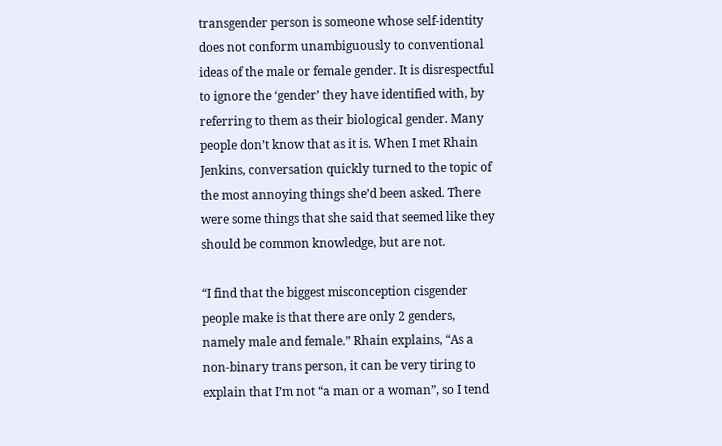transgender person is someone whose self-identity does not conform unambiguously to conventional ideas of the male or female gender. It is disrespectful to ignore the ‘gender’ they have identified with, by referring to them as their biological gender. Many people don’t know that as it is. When I met Rhain Jenkins, conversation quickly turned to the topic of the most annoying things she’d been asked. There were some things that she said that seemed like they should be common knowledge, but are not.

“I find that the biggest misconception cisgender people make is that there are only 2 genders, namely male and female.” Rhain explains, “As a non-binary trans person, it can be very tiring to explain that I’m not “a man or a woman”, so I tend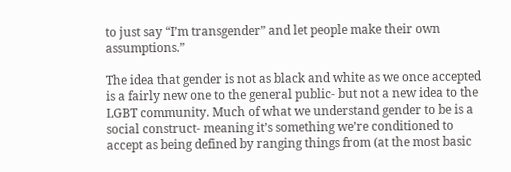to just say “I’m transgender” and let people make their own assumptions.”

The idea that gender is not as black and white as we once accepted is a fairly new one to the general public- but not a new idea to the LGBT community. Much of what we understand gender to be is a social construct- meaning it’s something we’re conditioned to accept as being defined by ranging things from (at the most basic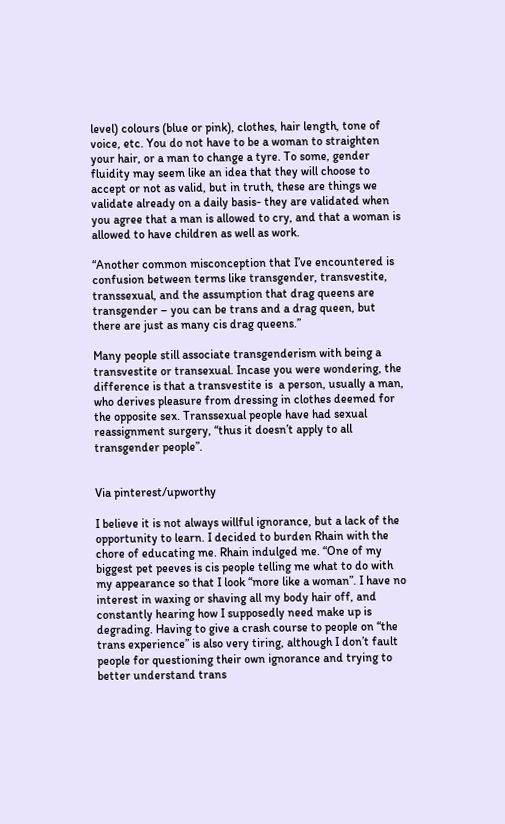level) colours (blue or pink), clothes, hair length, tone of voice, etc. You do not have to be a woman to straighten your hair, or a man to change a tyre. To some, gender fluidity may seem like an idea that they will choose to accept or not as valid, but in truth, these are things we validate already on a daily basis- they are validated when you agree that a man is allowed to cry, and that a woman is allowed to have children as well as work.

“Another common misconception that I’ve encountered is confusion between terms like transgender, transvestite, transsexual, and the assumption that drag queens are transgender – you can be trans and a drag queen, but there are just as many cis drag queens.”

Many people still associate transgenderism with being a transvestite or transexual. Incase you were wondering, the difference is that a transvestite is  a person, usually a man, who derives pleasure from dressing in clothes deemed for the opposite sex. Transsexual people have had sexual reassignment surgery, “thus it doesn’t apply to all transgender people”.


Via pinterest/upworthy

I believe it is not always willful ignorance, but a lack of the opportunity to learn. I decided to burden Rhain with the chore of educating me. Rhain indulged me. “One of my biggest pet peeves is cis people telling me what to do with my appearance so that I look “more like a woman”. I have no interest in waxing or shaving all my body hair off, and constantly hearing how I supposedly need make up is degrading. Having to give a crash course to people on “the trans experience” is also very tiring, although I don’t fault people for questioning their own ignorance and trying to better understand trans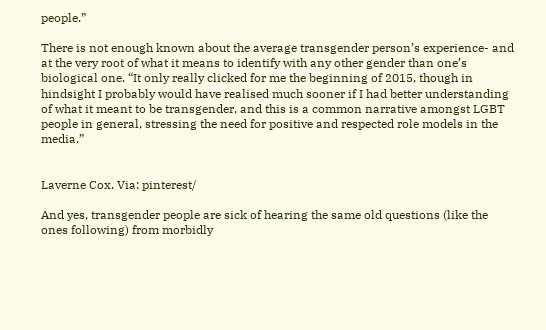people.”

There is not enough known about the average transgender person’s experience- and at the very root of what it means to identify with any other gender than one’s biological one. “It only really clicked for me the beginning of 2015, though in hindsight I probably would have realised much sooner if I had better understanding of what it meant to be transgender, and this is a common narrative amongst LGBT people in general, stressing the need for positive and respected role models in the media.”


Laverne Cox. Via: pinterest/

And yes, transgender people are sick of hearing the same old questions (like the ones following) from morbidly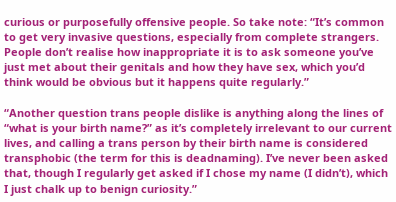curious or purposefully offensive people. So take note: “It’s common to get very invasive questions, especially from complete strangers. People don’t realise how inappropriate it is to ask someone you’ve just met about their genitals and how they have sex, which you’d think would be obvious but it happens quite regularly.”

“Another question trans people dislike is anything along the lines of “what is your birth name?” as it’s completely irrelevant to our current lives, and calling a trans person by their birth name is considered transphobic (the term for this is deadnaming). I’ve never been asked that, though I regularly get asked if I chose my name (I didn’t), which I just chalk up to benign curiosity.”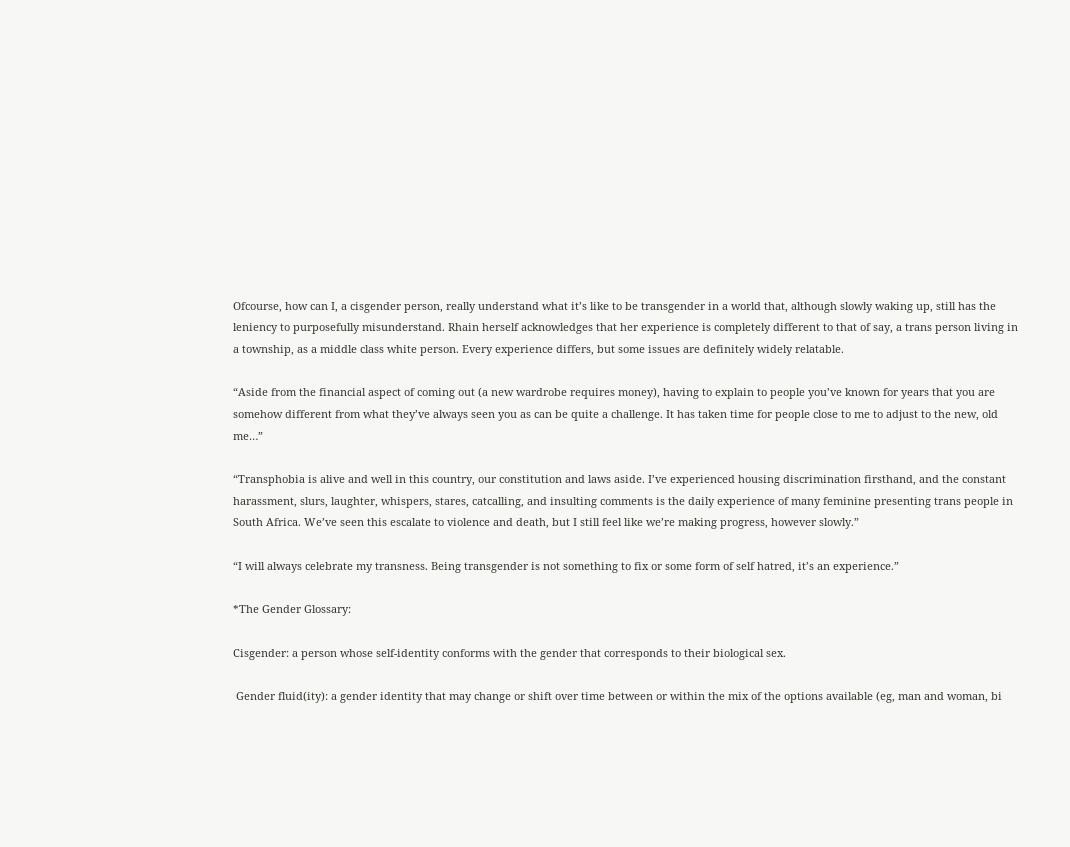Ofcourse, how can I, a cisgender person, really understand what it’s like to be transgender in a world that, although slowly waking up, still has the leniency to purposefully misunderstand. Rhain herself acknowledges that her experience is completely different to that of say, a trans person living in a township, as a middle class white person. Every experience differs, but some issues are definitely widely relatable.

“Aside from the financial aspect of coming out (a new wardrobe requires money), having to explain to people you’ve known for years that you are somehow different from what they’ve always seen you as can be quite a challenge. It has taken time for people close to me to adjust to the new, old me…”

“Transphobia is alive and well in this country, our constitution and laws aside. I’ve experienced housing discrimination firsthand, and the constant harassment, slurs, laughter, whispers, stares, catcalling, and insulting comments is the daily experience of many feminine presenting trans people in South Africa. We’ve seen this escalate to violence and death, but I still feel like we’re making progress, however slowly.”

“I will always celebrate my transness. Being transgender is not something to fix or some form of self hatred, it’s an experience.”

*The Gender Glossary:

Cisgender: a person whose self-identity conforms with the gender that corresponds to their biological sex.

 Gender fluid(ity): a gender identity that may change or shift over time between or within the mix of the options available (eg, man and woman, bi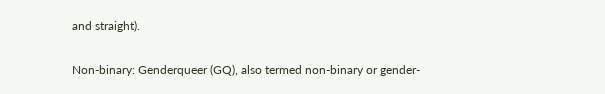and straight).

Non-binary: Genderqueer (GQ), also termed non-binary or gender-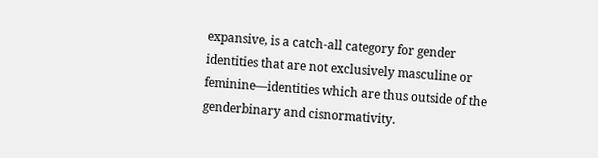expansive, is a catch-all category for gender identities that are not exclusively masculine or feminine—identities which are thus outside of the genderbinary and cisnormativity.